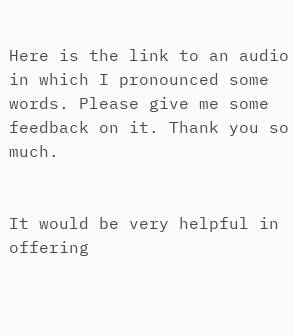Here is the link to an audio in which I pronounced some words. Please give me some feedback on it. Thank you so much.


It would be very helpful in offering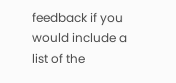feedback if you would include a list of the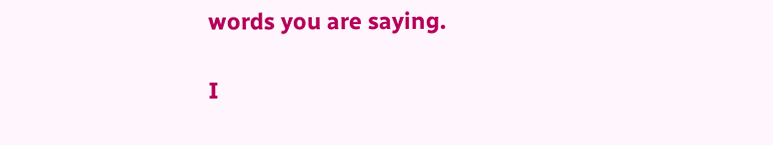words you are saying.

I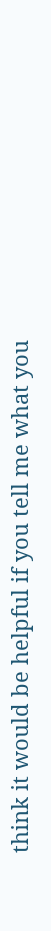think it would be helpful if you tell me what you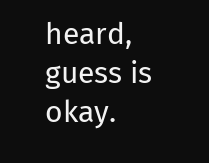heard, guess is okay.